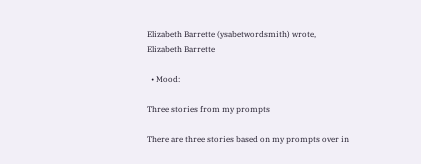Elizabeth Barrette (ysabetwordsmith) wrote,
Elizabeth Barrette

  • Mood:

Three stories from my prompts

There are three stories based on my prompts over in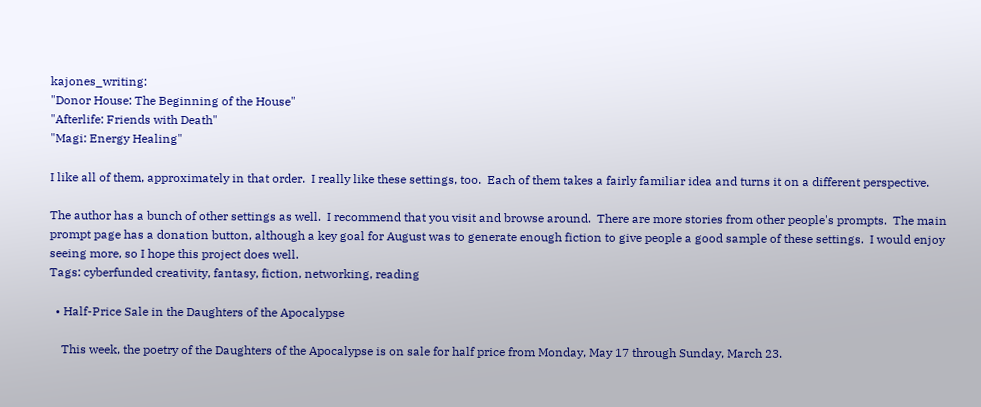kajones_writing:
"Donor House: The Beginning of the House"
"Afterlife: Friends with Death"
"Magi: Energy Healing"

I like all of them, approximately in that order.  I really like these settings, too.  Each of them takes a fairly familiar idea and turns it on a different perspective.

The author has a bunch of other settings as well.  I recommend that you visit and browse around.  There are more stories from other people's prompts.  The main prompt page has a donation button, although a key goal for August was to generate enough fiction to give people a good sample of these settings.  I would enjoy seeing more, so I hope this project does well.
Tags: cyberfunded creativity, fantasy, fiction, networking, reading

  • Half-Price Sale in the Daughters of the Apocalypse

    This week, the poetry of the Daughters of the Apocalypse is on sale for half price from Monday, May 17 through Sunday, March 23.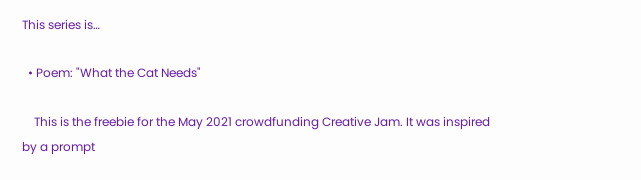This series is…

  • Poem: "What the Cat Needs"

    This is the freebie for the May 2021 crowdfunding Creative Jam. It was inspired by a prompt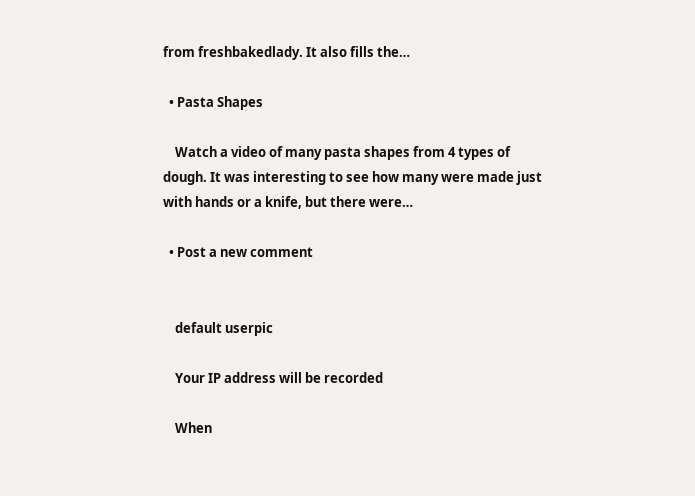from freshbakedlady. It also fills the…

  • Pasta Shapes

    Watch a video of many pasta shapes from 4 types of dough. It was interesting to see how many were made just with hands or a knife, but there were…

  • Post a new comment


    default userpic

    Your IP address will be recorded

    When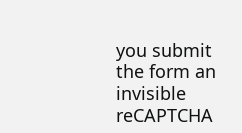you submit the form an invisible reCAPTCHA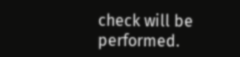check will be performed.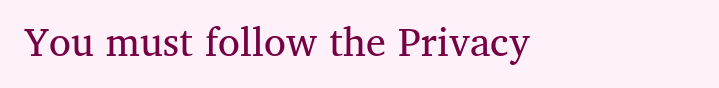You must follow the Privacy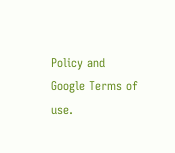Policy and Google Terms of use.